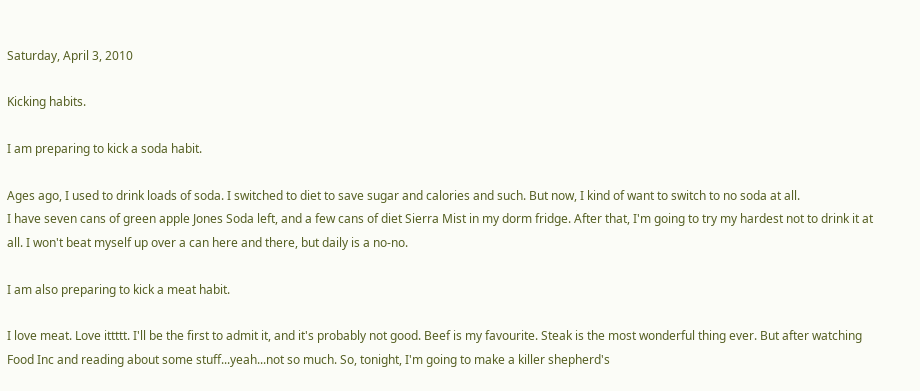Saturday, April 3, 2010

Kicking habits.

I am preparing to kick a soda habit.

Ages ago, I used to drink loads of soda. I switched to diet to save sugar and calories and such. But now, I kind of want to switch to no soda at all.
I have seven cans of green apple Jones Soda left, and a few cans of diet Sierra Mist in my dorm fridge. After that, I'm going to try my hardest not to drink it at all. I won't beat myself up over a can here and there, but daily is a no-no.

I am also preparing to kick a meat habit.

I love meat. Love ittttt. I'll be the first to admit it, and it's probably not good. Beef is my favourite. Steak is the most wonderful thing ever. But after watching Food Inc and reading about some stuff...yeah...not so much. So, tonight, I'm going to make a killer shepherd's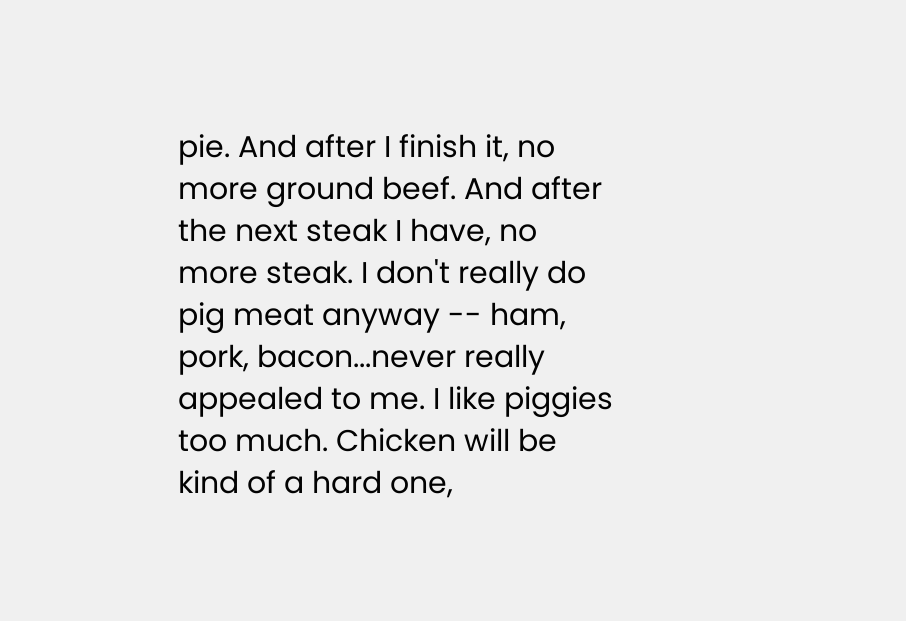pie. And after I finish it, no more ground beef. And after the next steak I have, no more steak. I don't really do pig meat anyway -- ham, pork, bacon...never really appealed to me. I like piggies too much. Chicken will be kind of a hard one,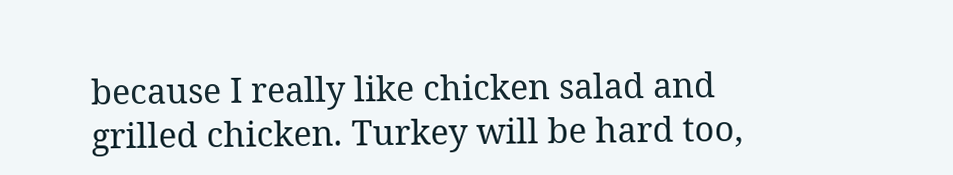because I really like chicken salad and grilled chicken. Turkey will be hard too,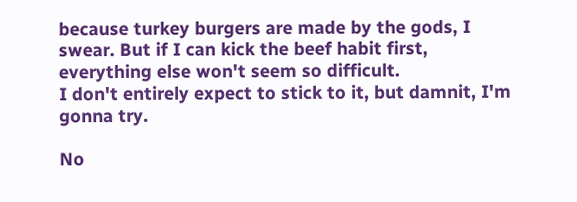because turkey burgers are made by the gods, I swear. But if I can kick the beef habit first, everything else won't seem so difficult.
I don't entirely expect to stick to it, but damnit, I'm gonna try.

No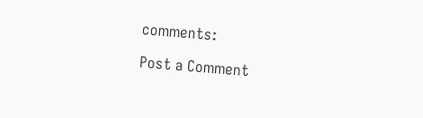comments:

Post a Comment